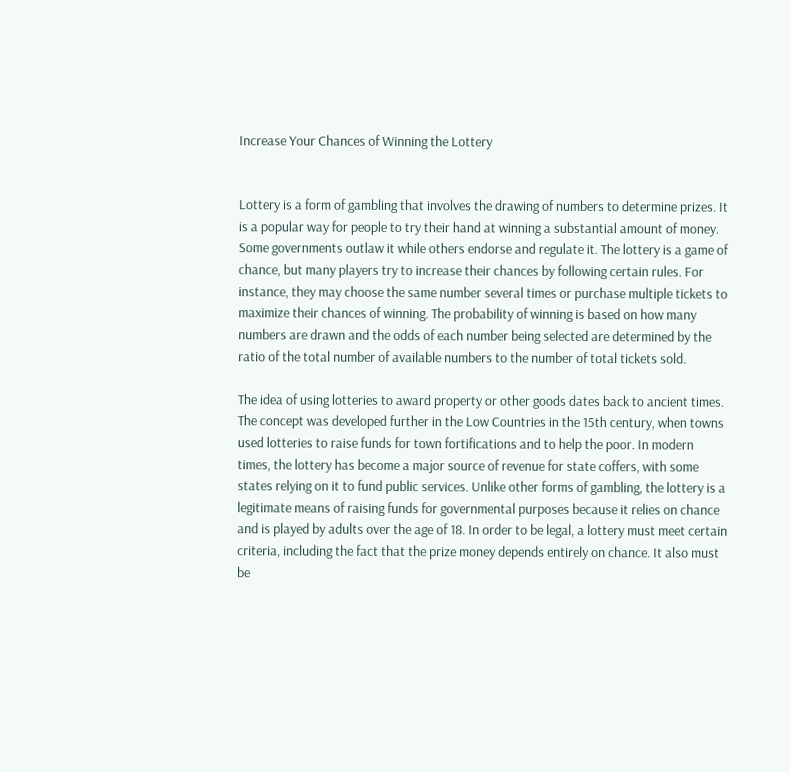Increase Your Chances of Winning the Lottery


Lottery is a form of gambling that involves the drawing of numbers to determine prizes. It is a popular way for people to try their hand at winning a substantial amount of money. Some governments outlaw it while others endorse and regulate it. The lottery is a game of chance, but many players try to increase their chances by following certain rules. For instance, they may choose the same number several times or purchase multiple tickets to maximize their chances of winning. The probability of winning is based on how many numbers are drawn and the odds of each number being selected are determined by the ratio of the total number of available numbers to the number of total tickets sold.

The idea of using lotteries to award property or other goods dates back to ancient times. The concept was developed further in the Low Countries in the 15th century, when towns used lotteries to raise funds for town fortifications and to help the poor. In modern times, the lottery has become a major source of revenue for state coffers, with some states relying on it to fund public services. Unlike other forms of gambling, the lottery is a legitimate means of raising funds for governmental purposes because it relies on chance and is played by adults over the age of 18. In order to be legal, a lottery must meet certain criteria, including the fact that the prize money depends entirely on chance. It also must be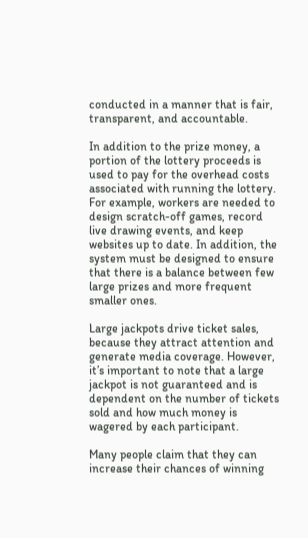conducted in a manner that is fair, transparent, and accountable.

In addition to the prize money, a portion of the lottery proceeds is used to pay for the overhead costs associated with running the lottery. For example, workers are needed to design scratch-off games, record live drawing events, and keep websites up to date. In addition, the system must be designed to ensure that there is a balance between few large prizes and more frequent smaller ones.

Large jackpots drive ticket sales, because they attract attention and generate media coverage. However, it’s important to note that a large jackpot is not guaranteed and is dependent on the number of tickets sold and how much money is wagered by each participant.

Many people claim that they can increase their chances of winning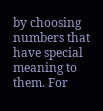by choosing numbers that have special meaning to them. For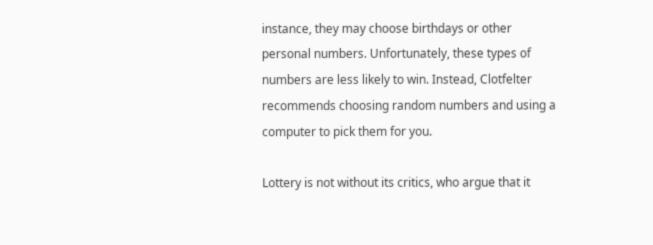instance, they may choose birthdays or other personal numbers. Unfortunately, these types of numbers are less likely to win. Instead, Clotfelter recommends choosing random numbers and using a computer to pick them for you.

Lottery is not without its critics, who argue that it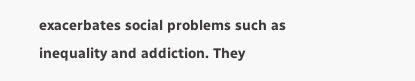exacerbates social problems such as inequality and addiction. They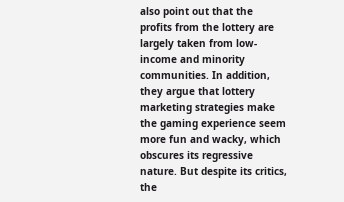also point out that the profits from the lottery are largely taken from low-income and minority communities. In addition, they argue that lottery marketing strategies make the gaming experience seem more fun and wacky, which obscures its regressive nature. But despite its critics, the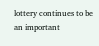lottery continues to be an important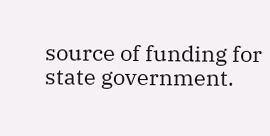source of funding for state government.